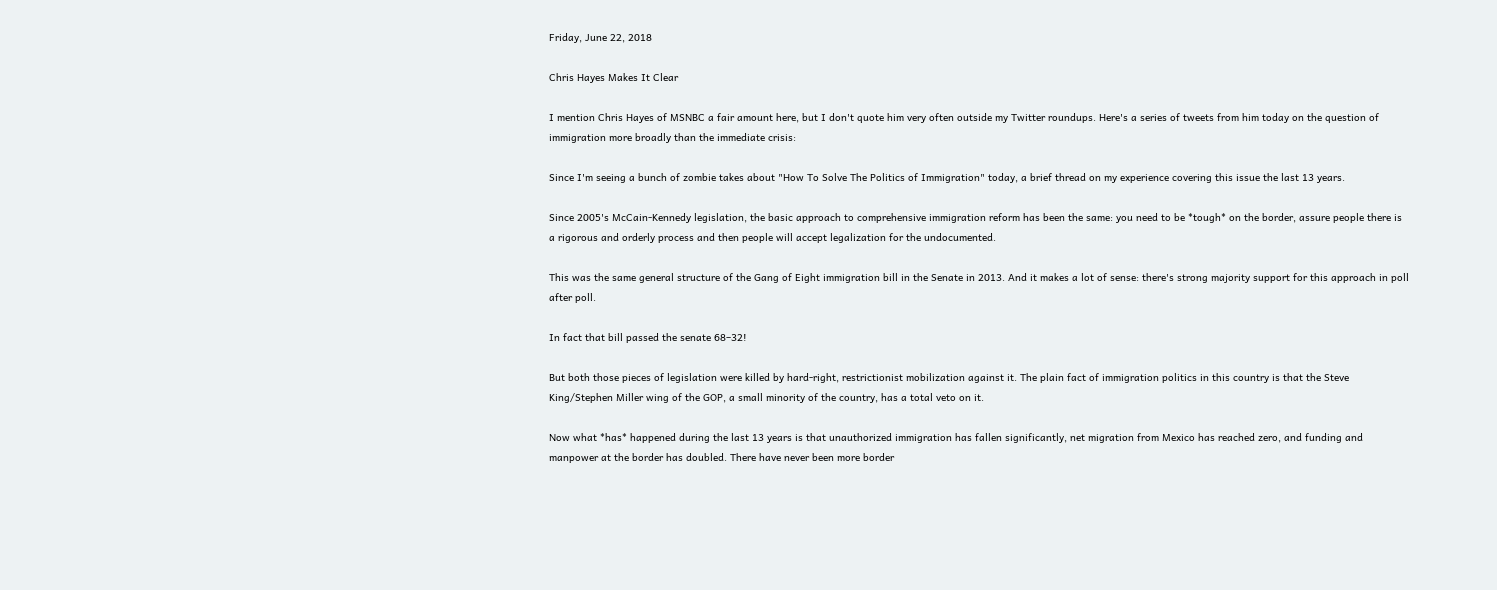Friday, June 22, 2018

Chris Hayes Makes It Clear

I mention Chris Hayes of MSNBC a fair amount here, but I don't quote him very often outside my Twitter roundups. Here's a series of tweets from him today on the question of immigration more broadly than the immediate crisis:

Since I'm seeing a bunch of zombie takes about "How To Solve The Politics of Immigration" today, a brief thread on my experience covering this issue the last 13 years.

Since 2005's McCain-Kennedy legislation, the basic approach to comprehensive immigration reform has been the same: you need to be *tough* on the border, assure people there is a rigorous and orderly process and then people will accept legalization for the undocumented.

This was the same general structure of the Gang of Eight immigration bill in the Senate in 2013. And it makes a lot of sense: there's strong majority support for this approach in poll after poll.

In fact that bill passed the senate 68–32!

But both those pieces of legislation were killed by hard-right, restrictionist mobilization against it. The plain fact of immigration politics in this country is that the Steve King/Stephen Miller wing of the GOP, a small minority of the country, has a total veto on it.

Now what *has* happened during the last 13 years is that unauthorized immigration has fallen significantly, net migration from Mexico has reached zero, and funding and manpower at the border has doubled. There have never been more border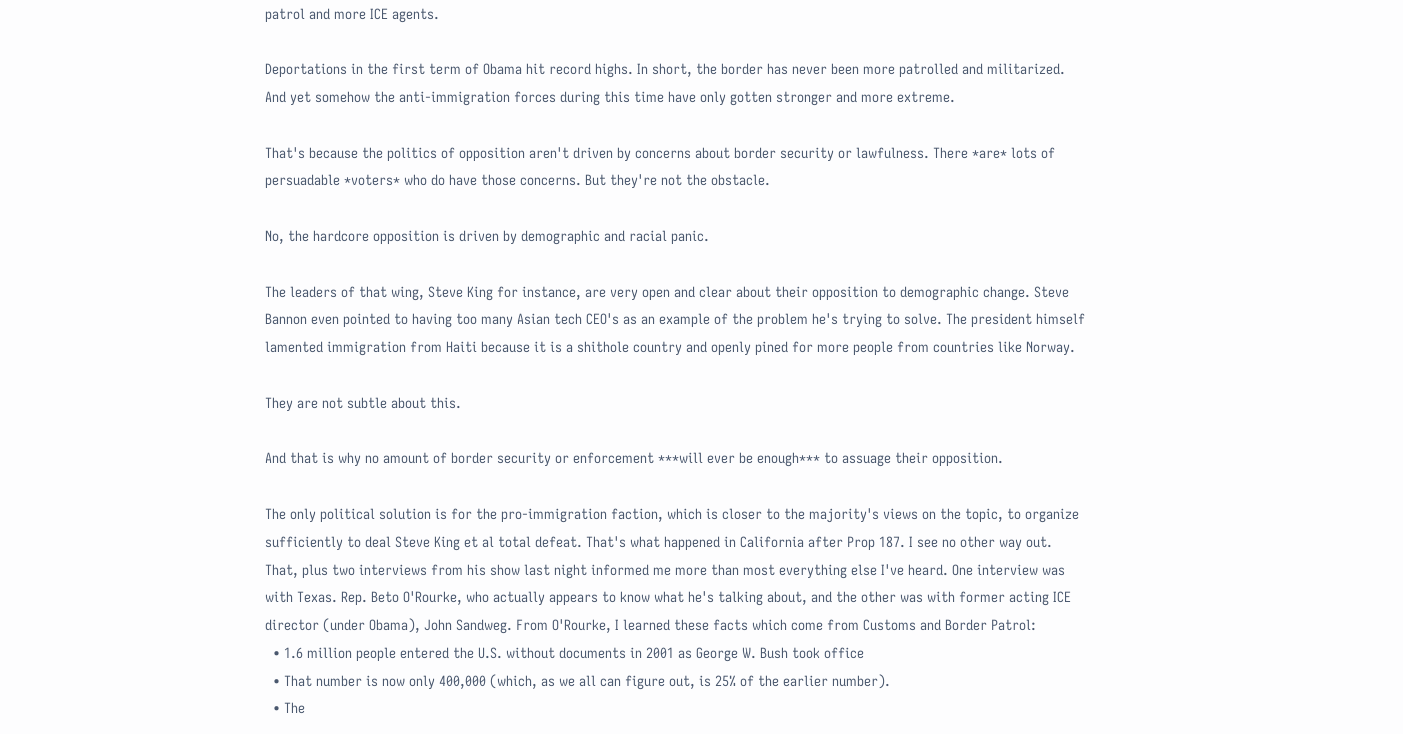patrol and more ICE agents.

Deportations in the first term of Obama hit record highs. In short, the border has never been more patrolled and militarized. And yet somehow the anti-immigration forces during this time have only gotten stronger and more extreme.

That's because the politics of opposition aren't driven by concerns about border security or lawfulness. There *are* lots of persuadable *voters* who do have those concerns. But they're not the obstacle.

No, the hardcore opposition is driven by demographic and racial panic.

The leaders of that wing, Steve King for instance, are very open and clear about their opposition to demographic change. Steve Bannon even pointed to having too many Asian tech CEO's as an example of the problem he's trying to solve. The president himself lamented immigration from Haiti because it is a shithole country and openly pined for more people from countries like Norway.

They are not subtle about this.

And that is why no amount of border security or enforcement ***will ever be enough*** to assuage their opposition.

The only political solution is for the pro-immigration faction, which is closer to the majority's views on the topic, to organize sufficiently to deal Steve King et al total defeat. That's what happened in California after Prop 187. I see no other way out.
That, plus two interviews from his show last night informed me more than most everything else I've heard. One interview was with Texas. Rep. Beto O'Rourke, who actually appears to know what he's talking about, and the other was with former acting ICE director (under Obama), John Sandweg. From O'Rourke, I learned these facts which come from Customs and Border Patrol:
  • 1.6 million people entered the U.S. without documents in 2001 as George W. Bush took office
  • That number is now only 400,000 (which, as we all can figure out, is 25% of the earlier number).
  • The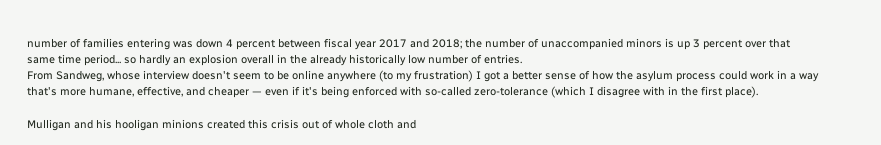number of families entering was down 4 percent between fiscal year 2017 and 2018; the number of unaccompanied minors is up 3 percent over that same time period... so hardly an explosion overall in the already historically low number of entries.
From Sandweg, whose interview doesn't seem to be online anywhere (to my frustration) I got a better sense of how the asylum process could work in a way that's more humane, effective, and cheaper — even if it's being enforced with so-called zero-tolerance (which I disagree with in the first place).

Mulligan and his hooligan minions created this crisis out of whole cloth and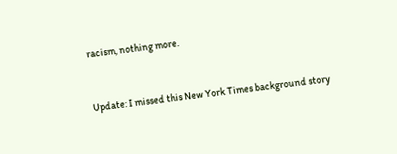racism, nothing more.


Update: I missed this New York Times background story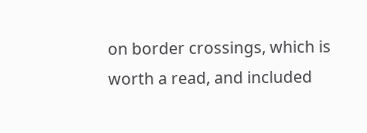on border crossings, which is worth a read, and included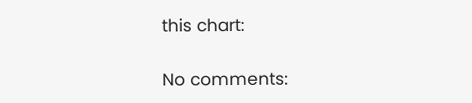this chart:

No comments: